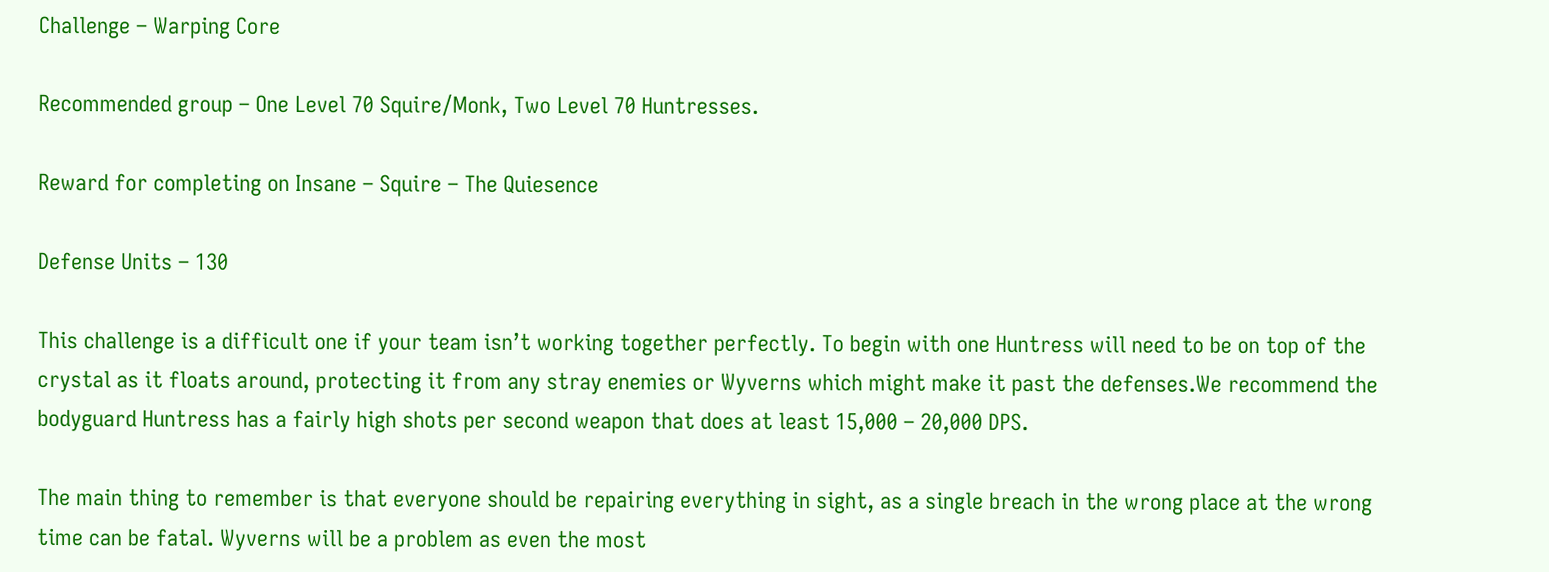Challenge – Warping Core

Recommended group – One Level 70 Squire/Monk, Two Level 70 Huntresses.

Reward for completing on Insane – Squire – The Quiesence

Defense Units – 130

This challenge is a difficult one if your team isn’t working together perfectly. To begin with one Huntress will need to be on top of the crystal as it floats around, protecting it from any stray enemies or Wyverns which might make it past the defenses.We recommend the bodyguard Huntress has a fairly high shots per second weapon that does at least 15,000 – 20,000 DPS.

The main thing to remember is that everyone should be repairing everything in sight, as a single breach in the wrong place at the wrong time can be fatal. Wyverns will be a problem as even the most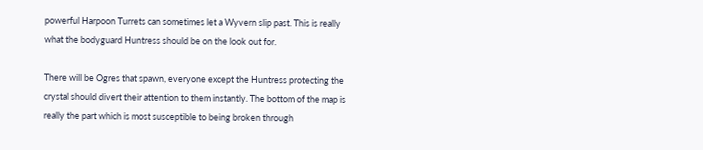powerful Harpoon Turrets can sometimes let a Wyvern slip past. This is really what the bodyguard Huntress should be on the look out for.

There will be Ogres that spawn, everyone except the Huntress protecting the crystal should divert their attention to them instantly. The bottom of the map is really the part which is most susceptible to being broken through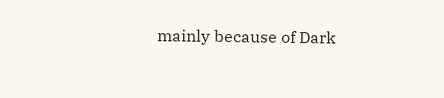mainly because of Dark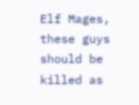Elf Mages, these guys should be killed as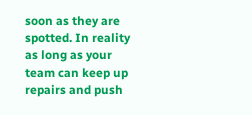soon as they are spotted. In reality as long as your team can keep up repairs and push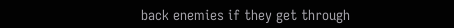back enemies if they get through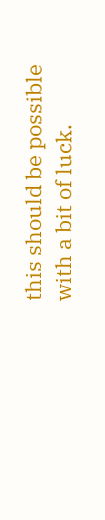this should be possible with a bit of luck.